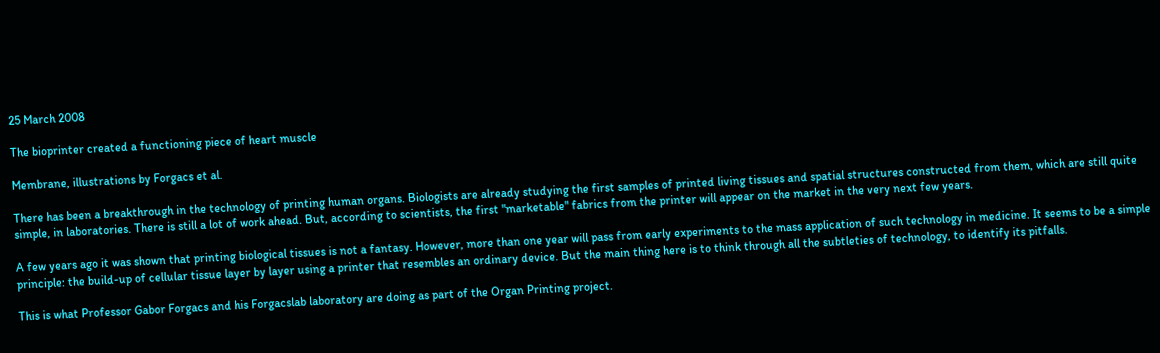25 March 2008

The bioprinter created a functioning piece of heart muscle

Membrane, illustrations by Forgacs et al.

There has been a breakthrough in the technology of printing human organs. Biologists are already studying the first samples of printed living tissues and spatial structures constructed from them, which are still quite simple, in laboratories. There is still a lot of work ahead. But, according to scientists, the first "marketable" fabrics from the printer will appear on the market in the very next few years.

A few years ago it was shown that printing biological tissues is not a fantasy. However, more than one year will pass from early experiments to the mass application of such technology in medicine. It seems to be a simple principle: the build-up of cellular tissue layer by layer using a printer that resembles an ordinary device. But the main thing here is to think through all the subtleties of technology, to identify its pitfalls.

This is what Professor Gabor Forgacs and his Forgacslab laboratory are doing as part of the Organ Printing project.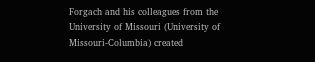Forgach and his colleagues from the University of Missouri (University of Missouri-Columbia) created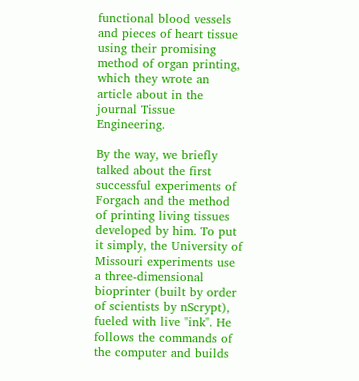functional blood vessels and pieces of heart tissue using their promising method of organ printing, which they wrote an article about in the journal Tissue Engineering.

By the way, we briefly talked about the first successful experiments of Forgach and the method of printing living tissues developed by him. To put it simply, the University of Missouri experiments use a three-dimensional bioprinter (built by order of scientists by nScrypt), fueled with live "ink". He follows the commands of the computer and builds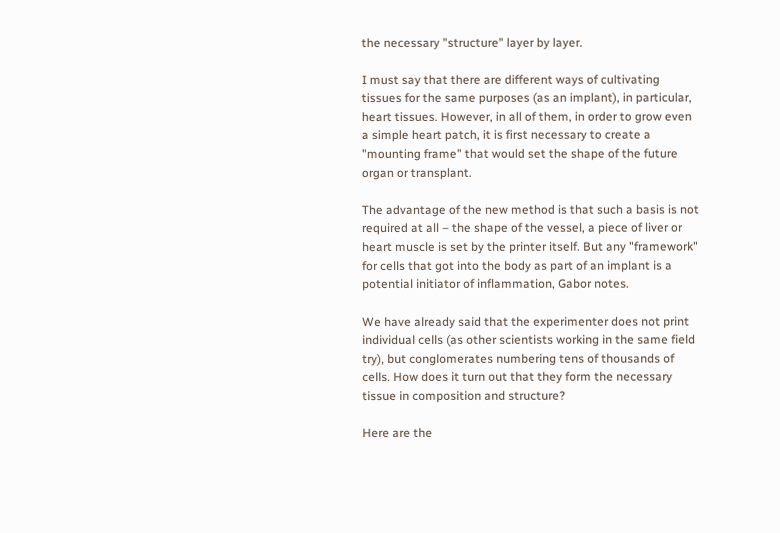the necessary "structure" layer by layer.

I must say that there are different ways of cultivating tissues for the same purposes (as an implant), in particular, heart tissues. However, in all of them, in order to grow even a simple heart patch, it is first necessary to create a "mounting frame" that would set the shape of the future organ or transplant.

The advantage of the new method is that such a basis is not required at all – the shape of the vessel, a piece of liver or heart muscle is set by the printer itself. But any "framework" for cells that got into the body as part of an implant is a potential initiator of inflammation, Gabor notes.

We have already said that the experimenter does not print individual cells (as other scientists working in the same field try), but conglomerates numbering tens of thousands of cells. How does it turn out that they form the necessary tissue in composition and structure?

Here are the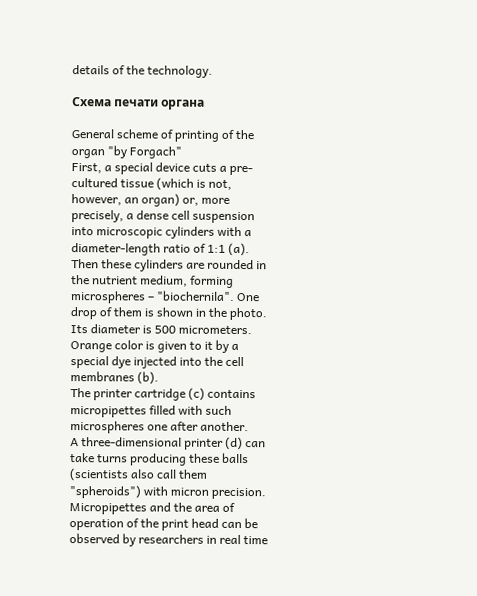details of the technology.

Схема печати органа

General scheme of printing of the organ "by Forgach"
First, a special device cuts a pre-cultured tissue (which is not, however, an organ) or, more precisely, a dense cell suspension into microscopic cylinders with a diameter-length ratio of 1:1 (a).
Then these cylinders are rounded in the nutrient medium, forming microspheres – "biochernila". One drop of them is shown in the photo. Its diameter is 500 micrometers. Orange color is given to it by a special dye injected into the cell membranes (b).
The printer cartridge (c) contains micropipettes filled with such microspheres one after another.
A three-dimensional printer (d) can take turns producing these balls (scientists also call them "spheroids") with micron precision.
Micropipettes and the area of operation of the print head can be observed by researchers in real time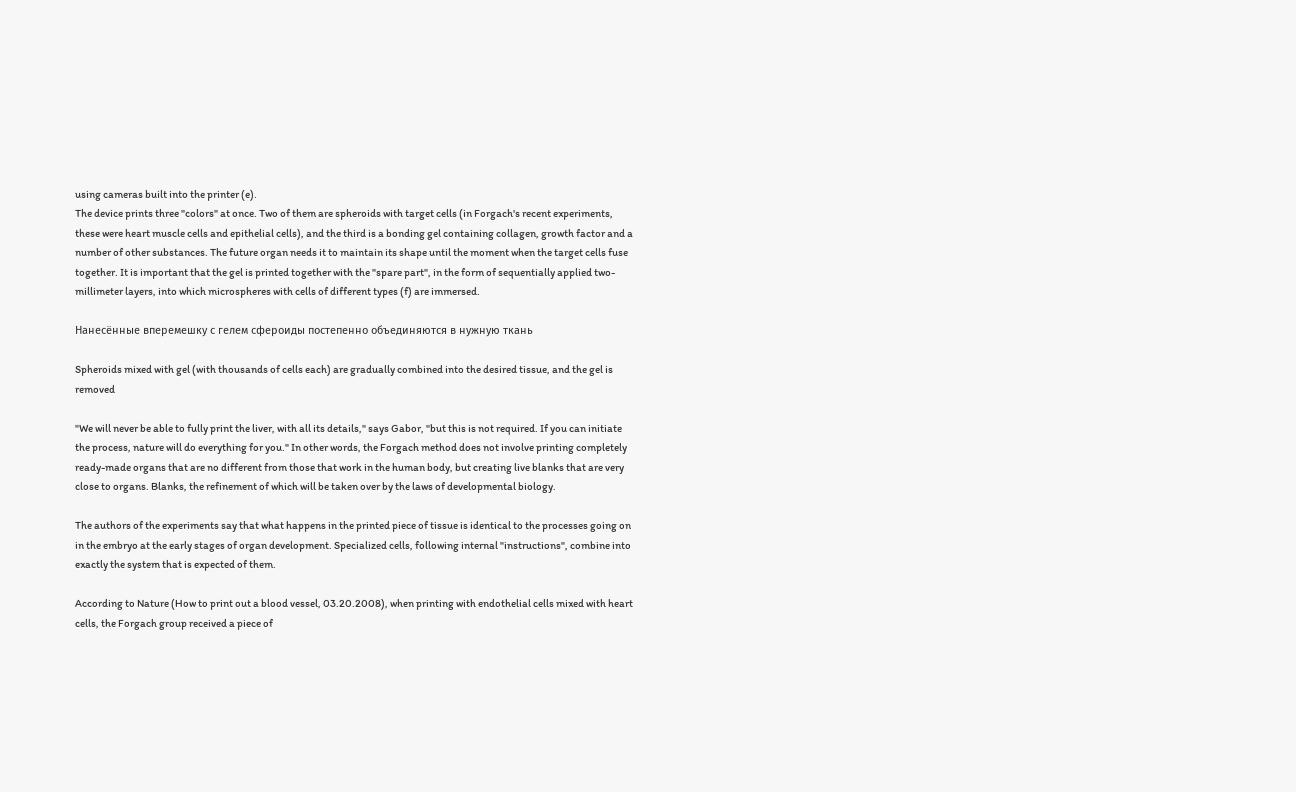using cameras built into the printer (e).
The device prints three "colors" at once. Two of them are spheroids with target cells (in Forgach's recent experiments, these were heart muscle cells and epithelial cells), and the third is a bonding gel containing collagen, growth factor and a number of other substances. The future organ needs it to maintain its shape until the moment when the target cells fuse together. It is important that the gel is printed together with the "spare part", in the form of sequentially applied two-millimeter layers, into which microspheres with cells of different types (f) are immersed.

Нанесённые вперемешку с гелем сфероиды постепенно объединяются в нужную ткань

Spheroids mixed with gel (with thousands of cells each) are gradually combined into the desired tissue, and the gel is removed

"We will never be able to fully print the liver, with all its details," says Gabor, "but this is not required. If you can initiate the process, nature will do everything for you." In other words, the Forgach method does not involve printing completely ready-made organs that are no different from those that work in the human body, but creating live blanks that are very close to organs. Blanks, the refinement of which will be taken over by the laws of developmental biology.

The authors of the experiments say that what happens in the printed piece of tissue is identical to the processes going on in the embryo at the early stages of organ development. Specialized cells, following internal "instructions", combine into exactly the system that is expected of them.

According to Nature (How to print out a blood vessel, 03.20.2008), when printing with endothelial cells mixed with heart cells, the Forgach group received a piece of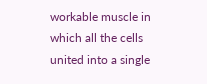workable muscle in which all the cells united into a single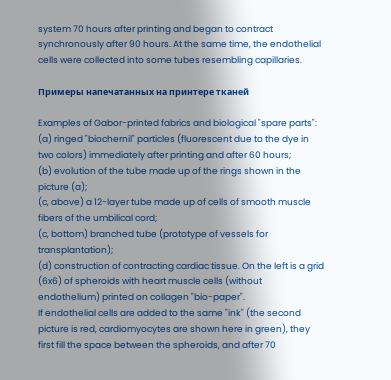system 70 hours after printing and began to contract synchronously after 90 hours. At the same time, the endothelial cells were collected into some tubes resembling capillaries.

Примеры напечатанных на принтере тканей

Examples of Gabor-printed fabrics and biological "spare parts":
(a) ringed "biochernil" particles (fluorescent due to the dye in two colors) immediately after printing and after 60 hours;
(b) evolution of the tube made up of the rings shown in the picture (a);
(c, above) a 12-layer tube made up of cells of smooth muscle fibers of the umbilical cord;
(c, bottom) branched tube (prototype of vessels for transplantation);
(d) construction of contracting cardiac tissue. On the left is a grid (6x6) of spheroids with heart muscle cells (without endothelium) printed on collagen "bio-paper".
If endothelial cells are added to the same "ink" (the second picture is red, cardiomyocytes are shown here in green), they first fill the space between the spheroids, and after 70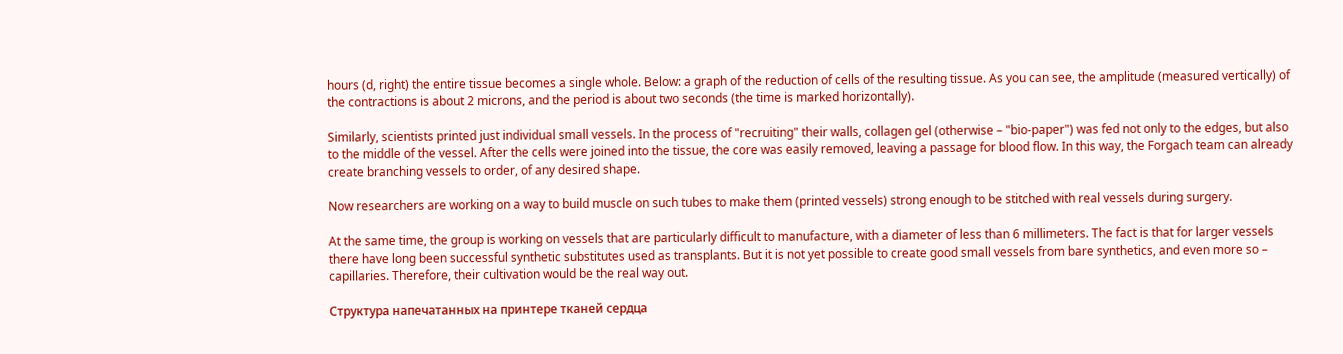hours (d, right) the entire tissue becomes a single whole. Below: a graph of the reduction of cells of the resulting tissue. As you can see, the amplitude (measured vertically) of the contractions is about 2 microns, and the period is about two seconds (the time is marked horizontally).

Similarly, scientists printed just individual small vessels. In the process of "recruiting" their walls, collagen gel (otherwise – "bio-paper") was fed not only to the edges, but also to the middle of the vessel. After the cells were joined into the tissue, the core was easily removed, leaving a passage for blood flow. In this way, the Forgach team can already create branching vessels to order, of any desired shape.

Now researchers are working on a way to build muscle on such tubes to make them (printed vessels) strong enough to be stitched with real vessels during surgery.

At the same time, the group is working on vessels that are particularly difficult to manufacture, with a diameter of less than 6 millimeters. The fact is that for larger vessels there have long been successful synthetic substitutes used as transplants. But it is not yet possible to create good small vessels from bare synthetics, and even more so – capillaries. Therefore, their cultivation would be the real way out.

Структура напечатанных на принтере тканей сердца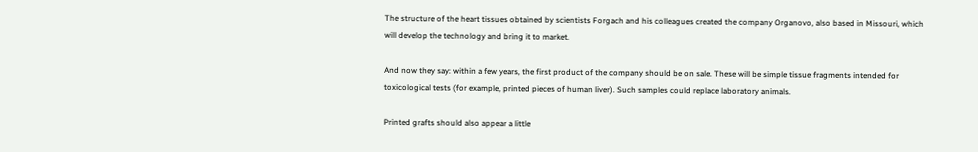The structure of the heart tissues obtained by scientists Forgach and his colleagues created the company Organovo, also based in Missouri, which will develop the technology and bring it to market.

And now they say: within a few years, the first product of the company should be on sale. These will be simple tissue fragments intended for toxicological tests (for example, printed pieces of human liver). Such samples could replace laboratory animals.

Printed grafts should also appear a little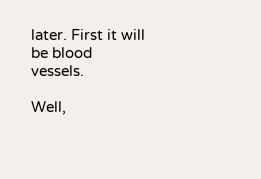later. First it will be blood vessels.

Well,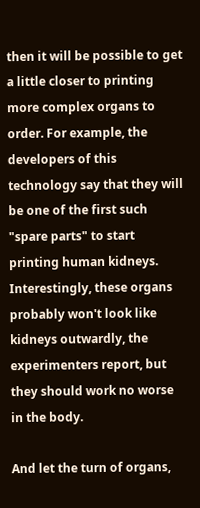then it will be possible to get a little closer to printing more complex organs to order. For example, the developers of this technology say that they will be one of the first such "spare parts" to start printing human kidneys. Interestingly, these organs probably won't look like kidneys outwardly, the experimenters report, but they should work no worse in the body.

And let the turn of organs,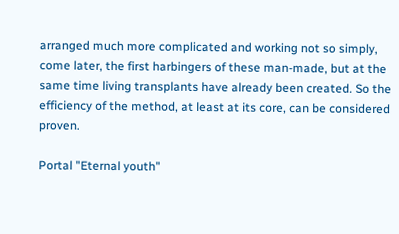arranged much more complicated and working not so simply, come later, the first harbingers of these man-made, but at the same time living transplants have already been created. So the efficiency of the method, at least at its core, can be considered proven.

Portal "Eternal youth"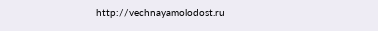http://vechnayamolodost.ru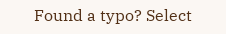Found a typo? Select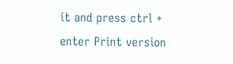it and press ctrl + enter Print version